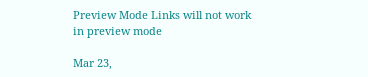Preview Mode Links will not work in preview mode

Mar 23,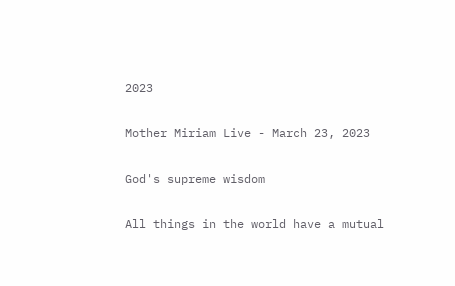2023

Mother Miriam Live - March 23, 2023

God's supreme wisdom

All things in the world have a mutual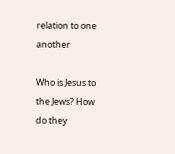relation to one another

Who is Jesus to the Jews? How do they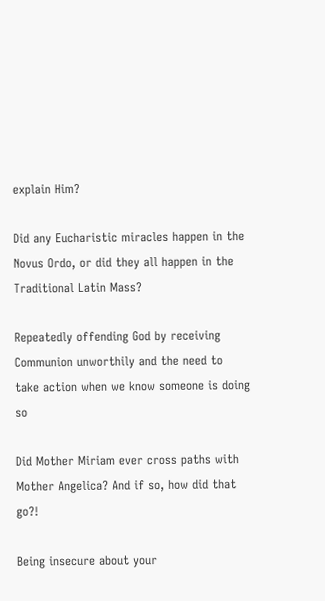explain Him?

Did any Eucharistic miracles happen in the Novus Ordo, or did they all happen in the Traditional Latin Mass?

Repeatedly offending God by receiving Communion unworthily and the need to take action when we know someone is doing so

Did Mother Miriam ever cross paths with Mother Angelica? And if so, how did that go?!

Being insecure about your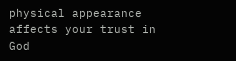physical appearance affects your trust in God